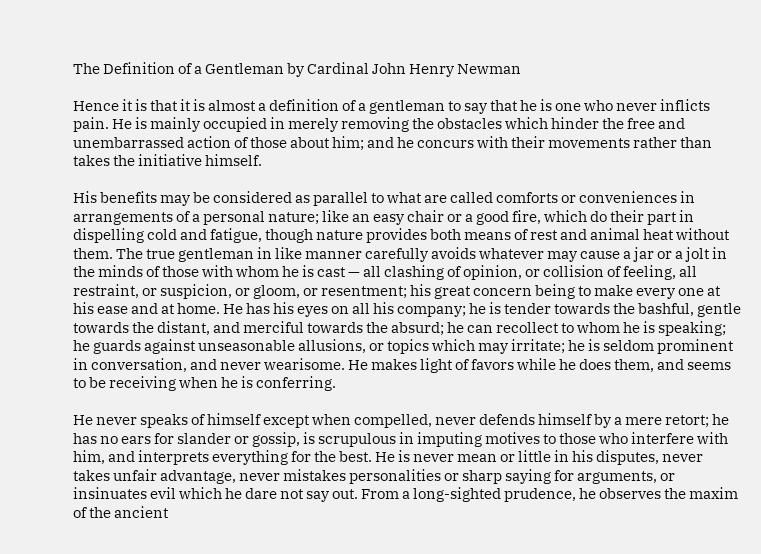The Definition of a Gentleman by Cardinal John Henry Newman

Hence it is that it is almost a definition of a gentleman to say that he is one who never inflicts pain. He is mainly occupied in merely removing the obstacles which hinder the free and unembarrassed action of those about him; and he concurs with their movements rather than takes the initiative himself.

His benefits may be considered as parallel to what are called comforts or conveniences in arrangements of a personal nature; like an easy chair or a good fire, which do their part in dispelling cold and fatigue, though nature provides both means of rest and animal heat without them. The true gentleman in like manner carefully avoids whatever may cause a jar or a jolt in the minds of those with whom he is cast — all clashing of opinion, or collision of feeling, all restraint, or suspicion, or gloom, or resentment; his great concern being to make every one at his ease and at home. He has his eyes on all his company; he is tender towards the bashful, gentle towards the distant, and merciful towards the absurd; he can recollect to whom he is speaking; he guards against unseasonable allusions, or topics which may irritate; he is seldom prominent in conversation, and never wearisome. He makes light of favors while he does them, and seems to be receiving when he is conferring.

He never speaks of himself except when compelled, never defends himself by a mere retort; he has no ears for slander or gossip, is scrupulous in imputing motives to those who interfere with him, and interprets everything for the best. He is never mean or little in his disputes, never takes unfair advantage, never mistakes personalities or sharp saying for arguments, or insinuates evil which he dare not say out. From a long-sighted prudence, he observes the maxim of the ancient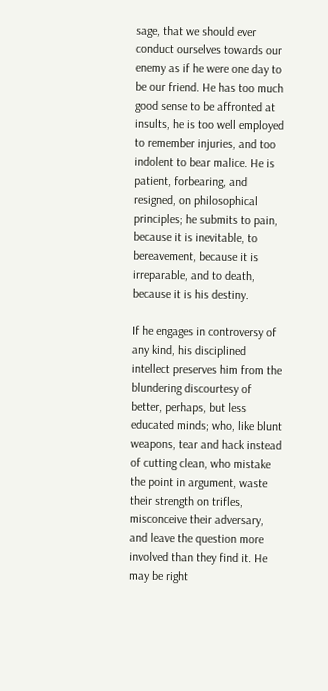sage, that we should ever conduct ourselves towards our enemy as if he were one day to be our friend. He has too much good sense to be affronted at insults, he is too well employed to remember injuries, and too indolent to bear malice. He is patient, forbearing, and resigned, on philosophical principles; he submits to pain, because it is inevitable, to bereavement, because it is irreparable, and to death, because it is his destiny.

If he engages in controversy of any kind, his disciplined intellect preserves him from the blundering discourtesy of better, perhaps, but less educated minds; who, like blunt weapons, tear and hack instead of cutting clean, who mistake the point in argument, waste their strength on trifles, misconceive their adversary, and leave the question more involved than they find it. He may be right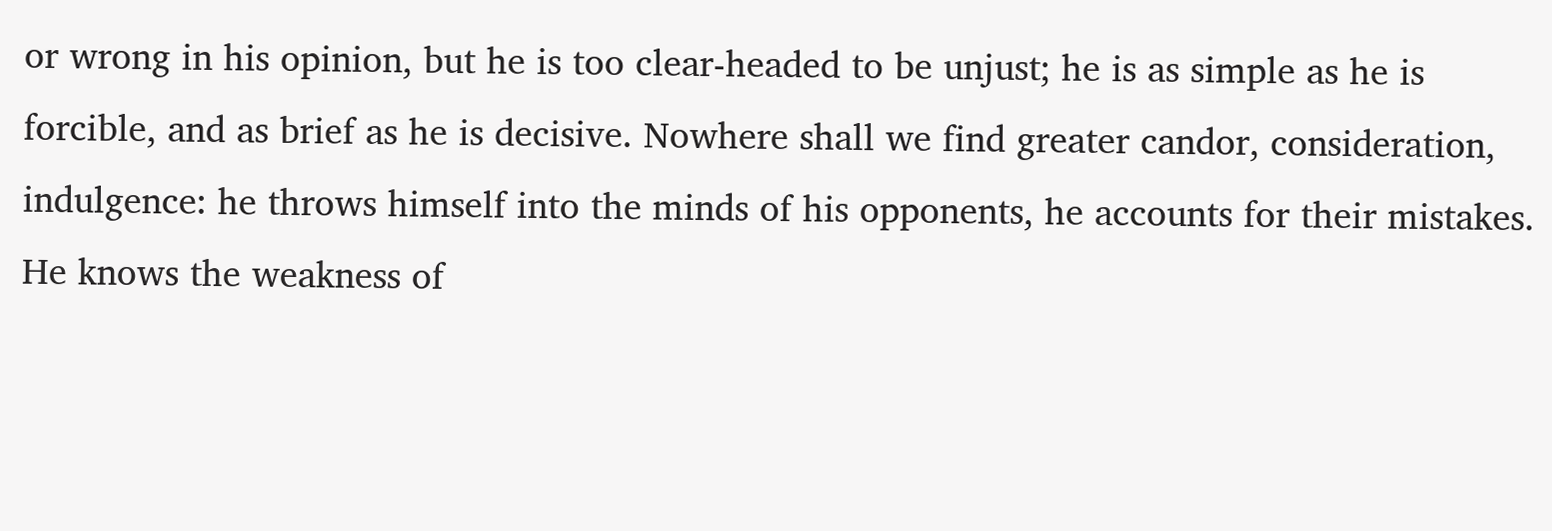or wrong in his opinion, but he is too clear-headed to be unjust; he is as simple as he is forcible, and as brief as he is decisive. Nowhere shall we find greater candor, consideration, indulgence: he throws himself into the minds of his opponents, he accounts for their mistakes. He knows the weakness of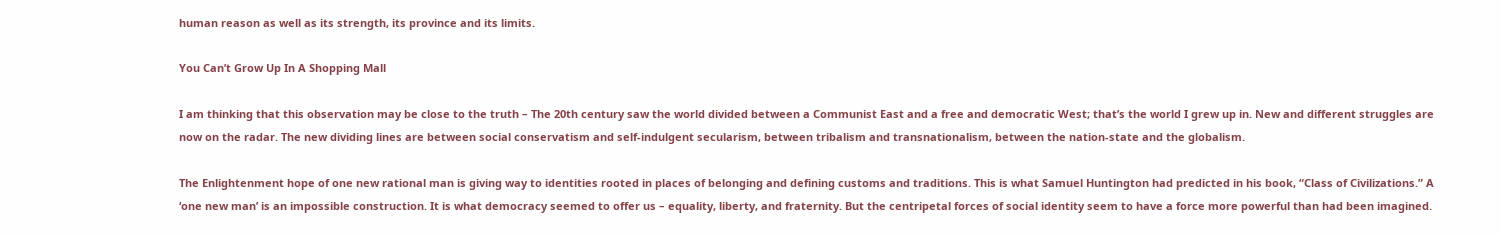human reason as well as its strength, its province and its limits.

You Can’t Grow Up In A Shopping Mall

I am thinking that this observation may be close to the truth – The 20th century saw the world divided between a Communist East and a free and democratic West; that’s the world I grew up in. New and different struggles are now on the radar. The new dividing lines are between social conservatism and self-indulgent secularism, between tribalism and transnationalism, between the nation-state and the globalism.

The Enlightenment hope of one new rational man is giving way to identities rooted in places of belonging and defining customs and traditions. This is what Samuel Huntington had predicted in his book, “Class of Civilizations.” A ‘one new man’ is an impossible construction. It is what democracy seemed to offer us – equality, liberty, and fraternity. But the centripetal forces of social identity seem to have a force more powerful than had been imagined.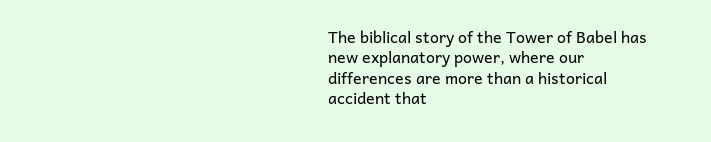The biblical story of the Tower of Babel has new explanatory power, where our differences are more than a historical accident that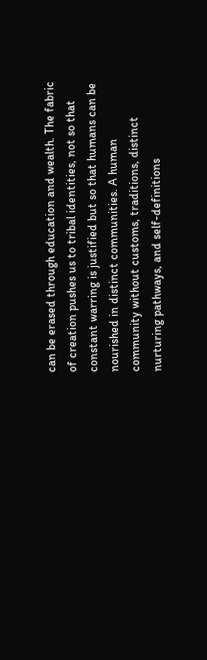can be erased through education and wealth. The fabric of creation pushes us to tribal identities, not so that constant warring is justified but so that humans can be nourished in distinct communities. A human community without customs, traditions, distinct nurturing pathways, and self-definitions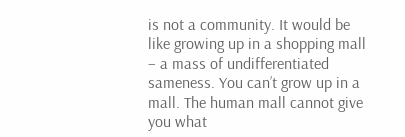is not a community. It would be like growing up in a shopping mall – a mass of undifferentiated sameness. You can’t grow up in a mall. The human mall cannot give you what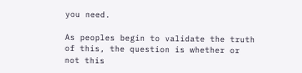you need.

As peoples begin to validate the truth of this, the question is whether or not this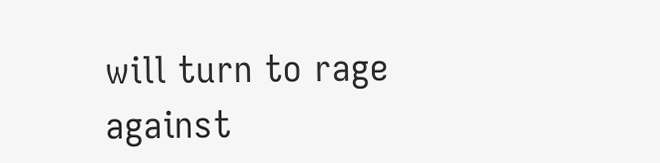will turn to rage against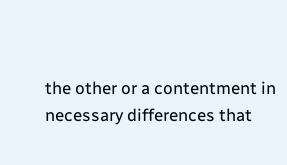the other or a contentment in necessary differences that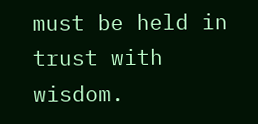must be held in trust with wisdom.